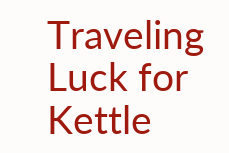Traveling Luck for Kettle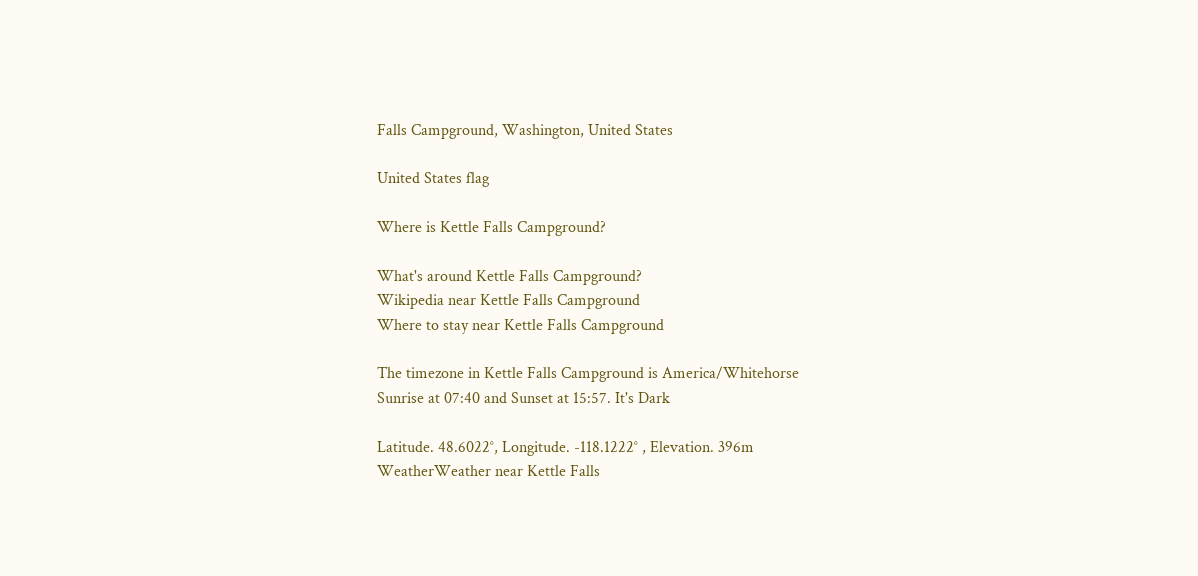Falls Campground, Washington, United States

United States flag

Where is Kettle Falls Campground?

What's around Kettle Falls Campground?
Wikipedia near Kettle Falls Campground
Where to stay near Kettle Falls Campground

The timezone in Kettle Falls Campground is America/Whitehorse
Sunrise at 07:40 and Sunset at 15:57. It's Dark

Latitude. 48.6022°, Longitude. -118.1222° , Elevation. 396m
WeatherWeather near Kettle Falls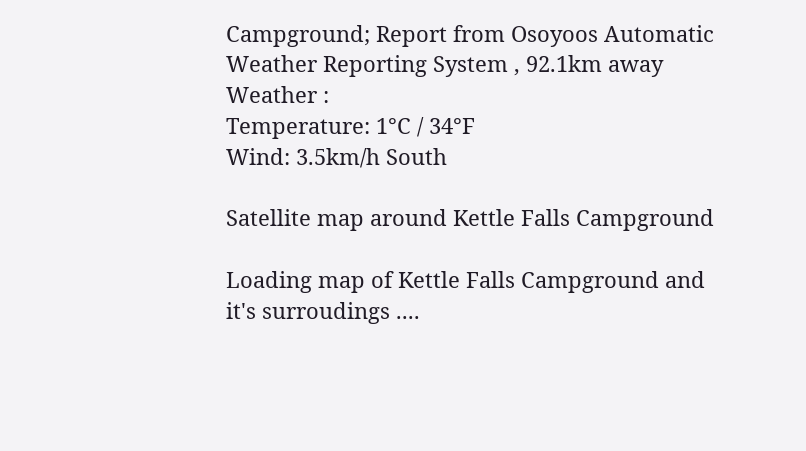Campground; Report from Osoyoos Automatic Weather Reporting System , 92.1km away
Weather :
Temperature: 1°C / 34°F
Wind: 3.5km/h South

Satellite map around Kettle Falls Campground

Loading map of Kettle Falls Campground and it's surroudings ....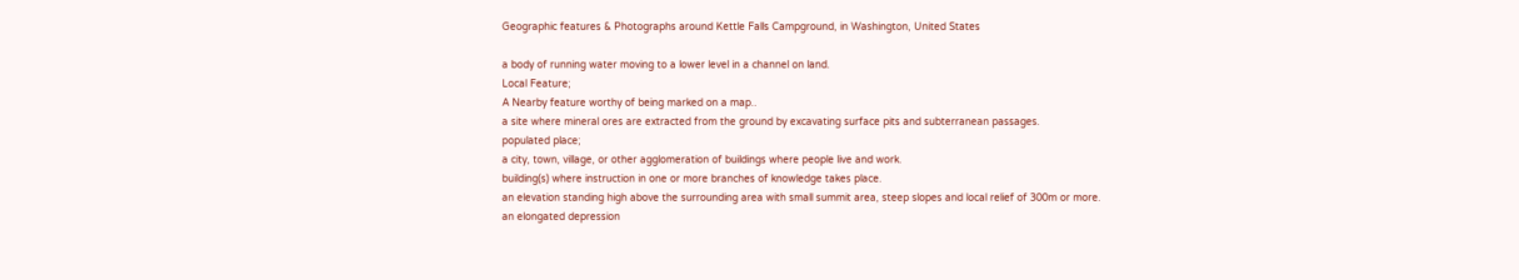Geographic features & Photographs around Kettle Falls Campground, in Washington, United States

a body of running water moving to a lower level in a channel on land.
Local Feature;
A Nearby feature worthy of being marked on a map..
a site where mineral ores are extracted from the ground by excavating surface pits and subterranean passages.
populated place;
a city, town, village, or other agglomeration of buildings where people live and work.
building(s) where instruction in one or more branches of knowledge takes place.
an elevation standing high above the surrounding area with small summit area, steep slopes and local relief of 300m or more.
an elongated depression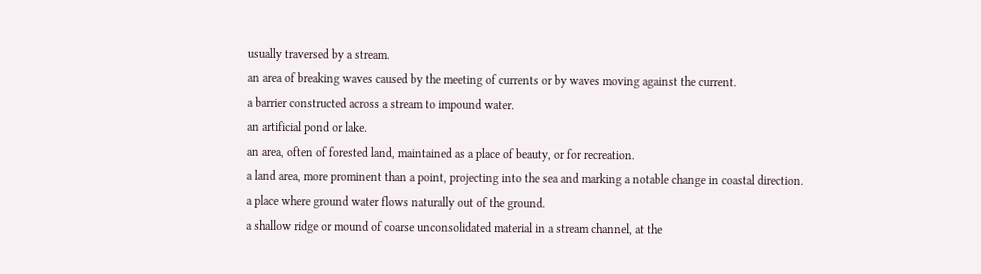usually traversed by a stream.
an area of breaking waves caused by the meeting of currents or by waves moving against the current.
a barrier constructed across a stream to impound water.
an artificial pond or lake.
an area, often of forested land, maintained as a place of beauty, or for recreation.
a land area, more prominent than a point, projecting into the sea and marking a notable change in coastal direction.
a place where ground water flows naturally out of the ground.
a shallow ridge or mound of coarse unconsolidated material in a stream channel, at the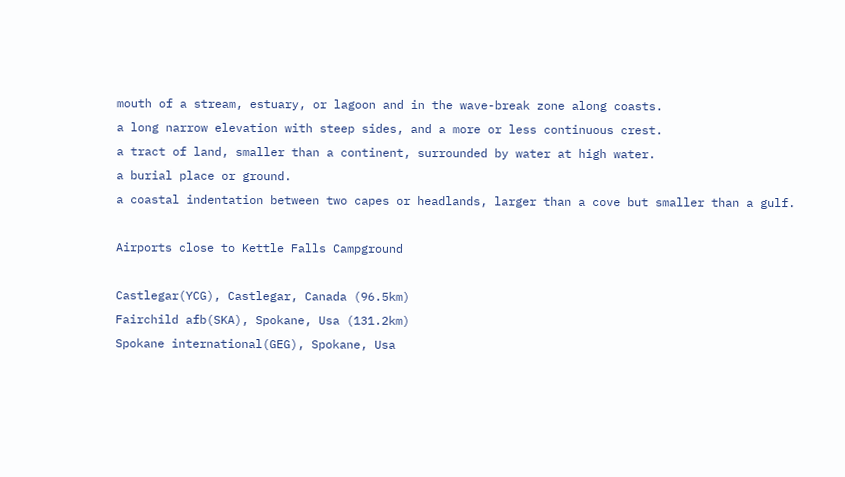mouth of a stream, estuary, or lagoon and in the wave-break zone along coasts.
a long narrow elevation with steep sides, and a more or less continuous crest.
a tract of land, smaller than a continent, surrounded by water at high water.
a burial place or ground.
a coastal indentation between two capes or headlands, larger than a cove but smaller than a gulf.

Airports close to Kettle Falls Campground

Castlegar(YCG), Castlegar, Canada (96.5km)
Fairchild afb(SKA), Spokane, Usa (131.2km)
Spokane international(GEG), Spokane, Usa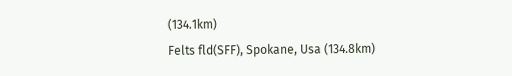(134.1km)
Felts fld(SFF), Spokane, Usa (134.8km)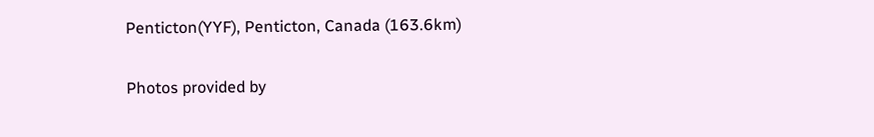Penticton(YYF), Penticton, Canada (163.6km)

Photos provided by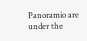Panoramio are under the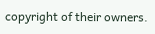copyright of their owners.